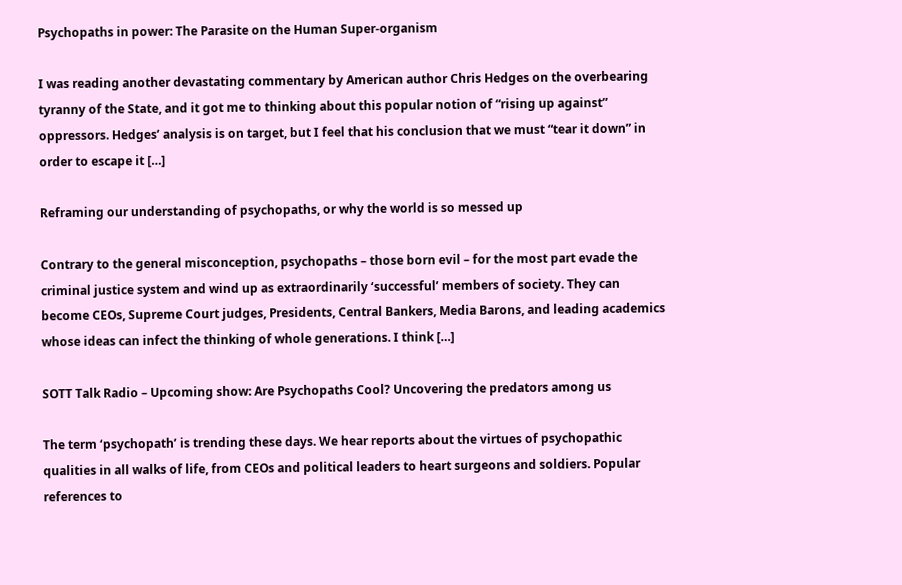Psychopaths in power: The Parasite on the Human Super-organism

I was reading another devastating commentary by American author Chris Hedges on the overbearing tyranny of the State, and it got me to thinking about this popular notion of “rising up against” oppressors. Hedges’ analysis is on target, but I feel that his conclusion that we must “tear it down” in order to escape it […]

Reframing our understanding of psychopaths, or why the world is so messed up

Contrary to the general misconception, psychopaths – those born evil – for the most part evade the criminal justice system and wind up as extraordinarily ‘successful’ members of society. They can become CEOs, Supreme Court judges, Presidents, Central Bankers, Media Barons, and leading academics whose ideas can infect the thinking of whole generations. I think […]

SOTT Talk Radio – Upcoming show: Are Psychopaths Cool? Uncovering the predators among us

The term ‘psychopath’ is trending these days. We hear reports about the virtues of psychopathic qualities in all walks of life, from CEOs and political leaders to heart surgeons and soldiers. Popular references to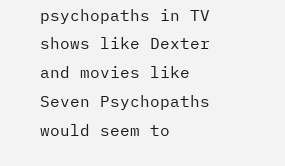psychopaths in TV shows like Dexter and movies like Seven Psychopaths would seem to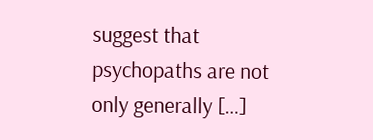suggest that psychopaths are not only generally […]